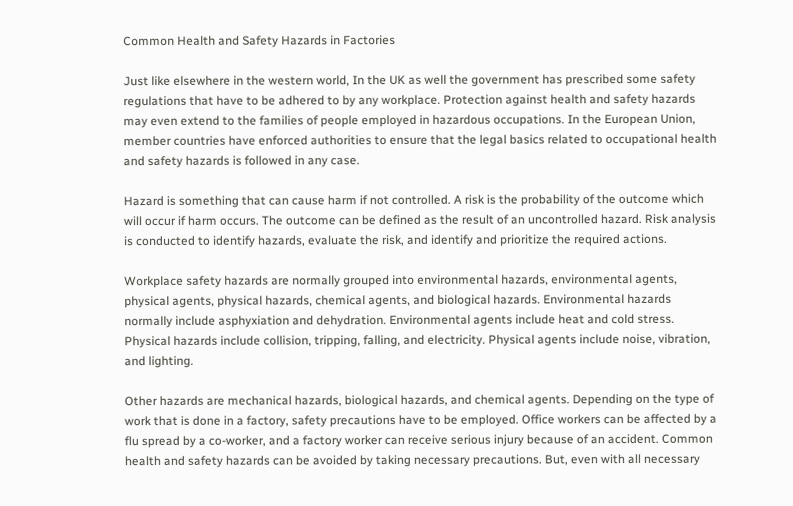Common Health and Safety Hazards in Factories

Just like elsewhere in the western world, In the UK as well the government has prescribed some safety regulations that have to be adhered to by any workplace. Protection against health and safety hazards may even extend to the families of people employed in hazardous occupations. In the European Union, member countries have enforced authorities to ensure that the legal basics related to occupational health and safety hazards is followed in any case.

Hazard is something that can cause harm if not controlled. A risk is the probability of the outcome which will occur if harm occurs. The outcome can be defined as the result of an uncontrolled hazard. Risk analysis is conducted to identify hazards, evaluate the risk, and identify and prioritize the required actions.

Workplace safety hazards are normally grouped into environmental hazards, environmental agents, physical agents, physical hazards, chemical agents, and biological hazards. Environmental hazards normally include asphyxiation and dehydration. Environmental agents include heat and cold stress. Physical hazards include collision, tripping, falling, and electricity. Physical agents include noise, vibration, and lighting.

Other hazards are mechanical hazards, biological hazards, and chemical agents. Depending on the type of work that is done in a factory, safety precautions have to be employed. Office workers can be affected by a flu spread by a co-worker, and a factory worker can receive serious injury because of an accident. Common health and safety hazards can be avoided by taking necessary precautions. But, even with all necessary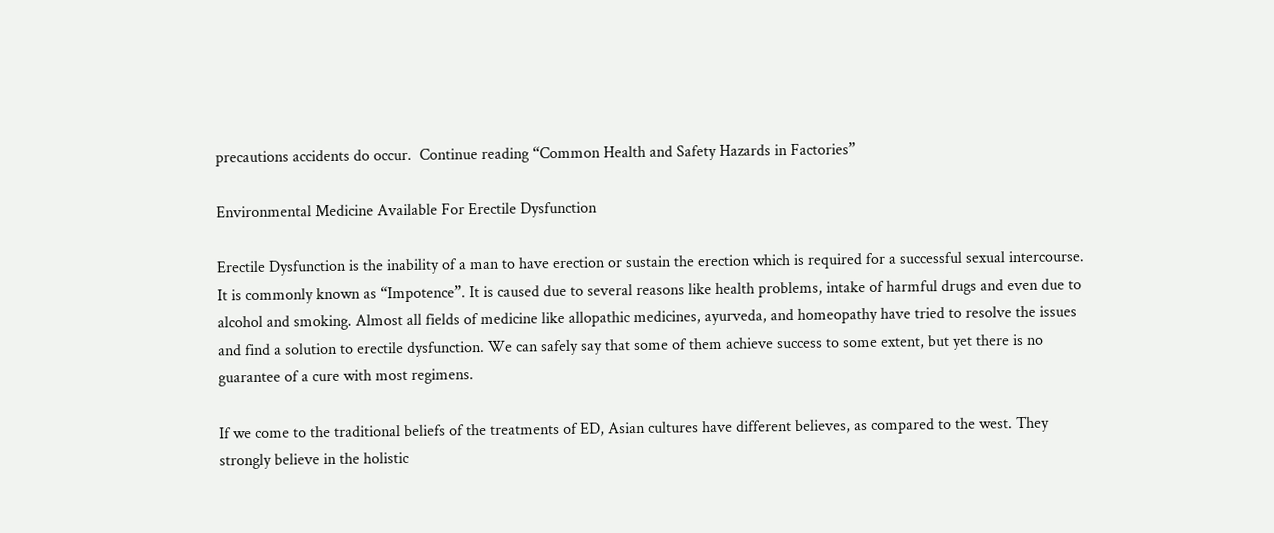precautions accidents do occur.  Continue reading “Common Health and Safety Hazards in Factories”

Environmental Medicine Available For Erectile Dysfunction

Erectile Dysfunction is the inability of a man to have erection or sustain the erection which is required for a successful sexual intercourse. It is commonly known as “Impotence”. It is caused due to several reasons like health problems, intake of harmful drugs and even due to alcohol and smoking. Almost all fields of medicine like allopathic medicines, ayurveda, and homeopathy have tried to resolve the issues and find a solution to erectile dysfunction. We can safely say that some of them achieve success to some extent, but yet there is no guarantee of a cure with most regimens.

If we come to the traditional beliefs of the treatments of ED, Asian cultures have different believes, as compared to the west. They strongly believe in the holistic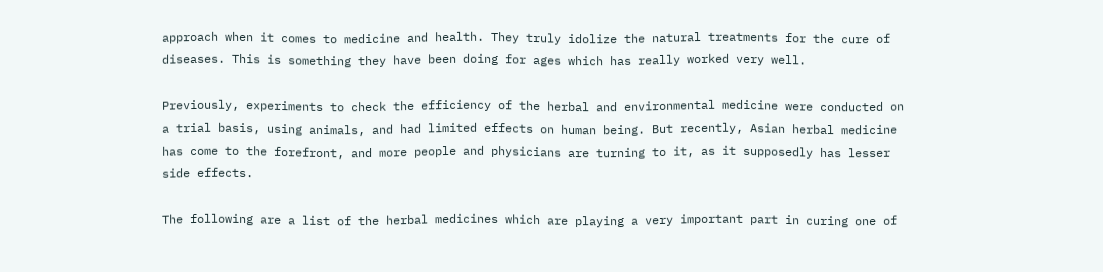approach when it comes to medicine and health. They truly idolize the natural treatments for the cure of diseases. This is something they have been doing for ages which has really worked very well.

Previously, experiments to check the efficiency of the herbal and environmental medicine were conducted on a trial basis, using animals, and had limited effects on human being. But recently, Asian herbal medicine has come to the forefront, and more people and physicians are turning to it, as it supposedly has lesser side effects.

The following are a list of the herbal medicines which are playing a very important part in curing one of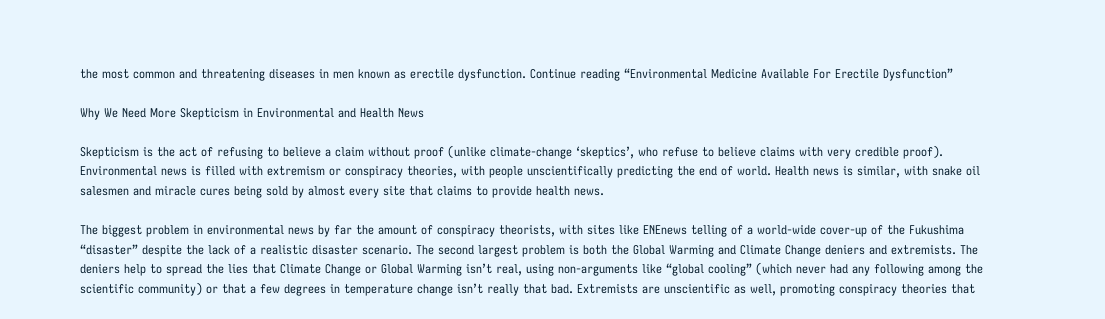the most common and threatening diseases in men known as erectile dysfunction. Continue reading “Environmental Medicine Available For Erectile Dysfunction”

Why We Need More Skepticism in Environmental and Health News

Skepticism is the act of refusing to believe a claim without proof (unlike climate-change ‘skeptics’, who refuse to believe claims with very credible proof). Environmental news is filled with extremism or conspiracy theories, with people unscientifically predicting the end of world. Health news is similar, with snake oil salesmen and miracle cures being sold by almost every site that claims to provide health news.

The biggest problem in environmental news by far the amount of conspiracy theorists, with sites like ENEnews telling of a world-wide cover-up of the Fukushima “disaster” despite the lack of a realistic disaster scenario. The second largest problem is both the Global Warming and Climate Change deniers and extremists. The deniers help to spread the lies that Climate Change or Global Warming isn’t real, using non-arguments like “global cooling” (which never had any following among the scientific community) or that a few degrees in temperature change isn’t really that bad. Extremists are unscientific as well, promoting conspiracy theories that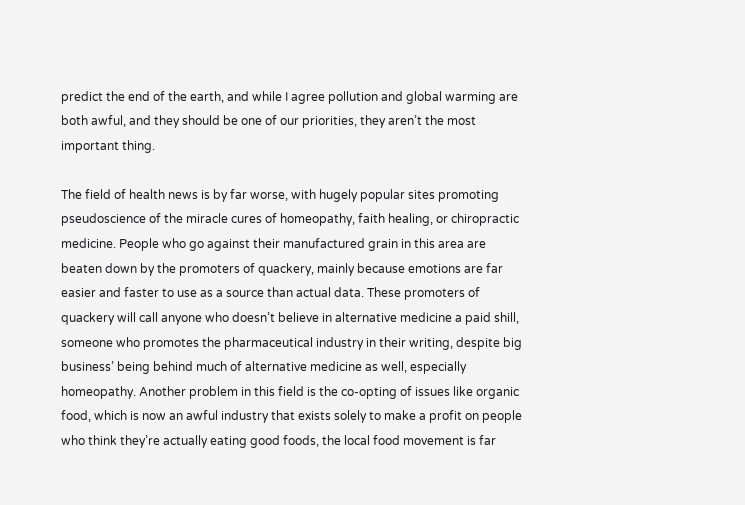predict the end of the earth, and while I agree pollution and global warming are both awful, and they should be one of our priorities, they aren’t the most important thing.

The field of health news is by far worse, with hugely popular sites promoting pseudoscience of the miracle cures of homeopathy, faith healing, or chiropractic medicine. People who go against their manufactured grain in this area are beaten down by the promoters of quackery, mainly because emotions are far easier and faster to use as a source than actual data. These promoters of quackery will call anyone who doesn’t believe in alternative medicine a paid shill, someone who promotes the pharmaceutical industry in their writing, despite big business’ being behind much of alternative medicine as well, especially homeopathy. Another problem in this field is the co-opting of issues like organic food, which is now an awful industry that exists solely to make a profit on people who think they’re actually eating good foods, the local food movement is far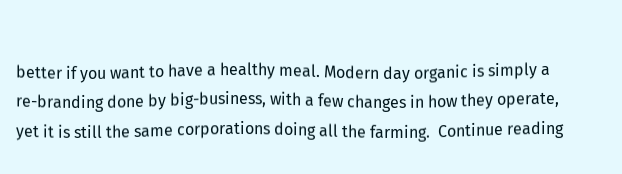better if you want to have a healthy meal. Modern day organic is simply a re-branding done by big-business, with a few changes in how they operate, yet it is still the same corporations doing all the farming.  Continue reading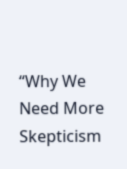“Why We Need More Skepticism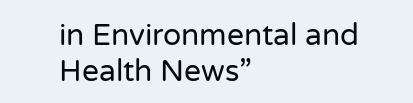in Environmental and Health News”